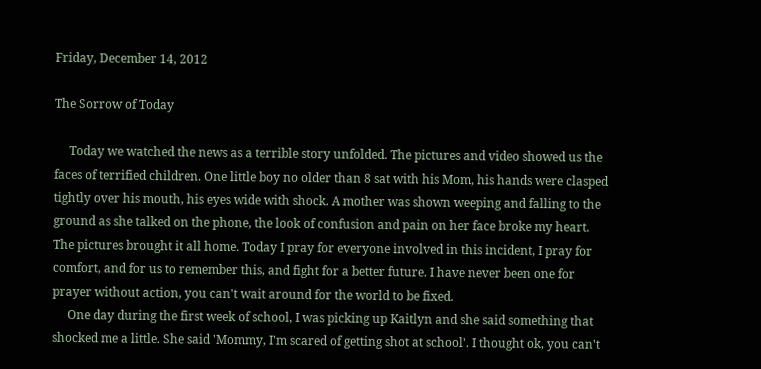Friday, December 14, 2012

The Sorrow of Today

     Today we watched the news as a terrible story unfolded. The pictures and video showed us the faces of terrified children. One little boy no older than 8 sat with his Mom, his hands were clasped tightly over his mouth, his eyes wide with shock. A mother was shown weeping and falling to the ground as she talked on the phone, the look of confusion and pain on her face broke my heart. The pictures brought it all home. Today I pray for everyone involved in this incident, I pray for comfort, and for us to remember this, and fight for a better future. I have never been one for prayer without action, you can't wait around for the world to be fixed.
     One day during the first week of school, I was picking up Kaitlyn and she said something that shocked me a little. She said 'Mommy, I'm scared of getting shot at school'. I thought ok, you can't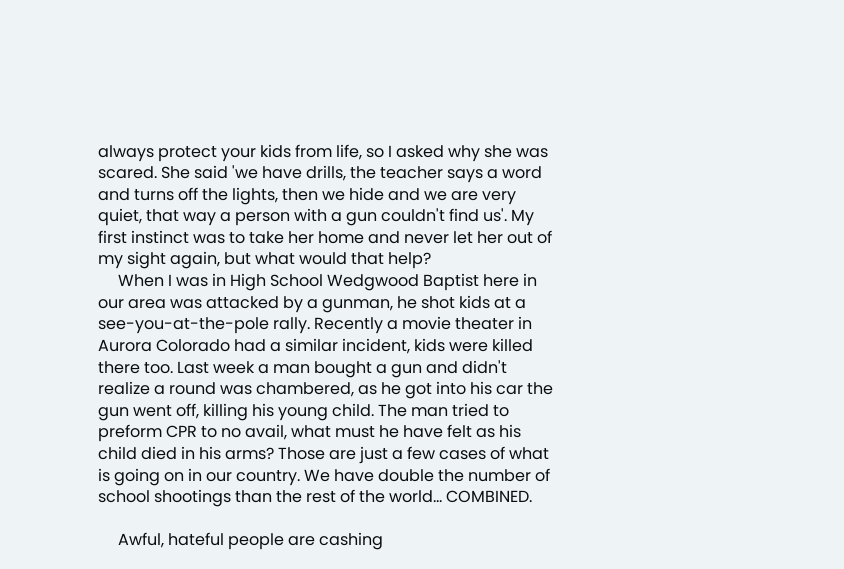always protect your kids from life, so I asked why she was scared. She said 'we have drills, the teacher says a word and turns off the lights, then we hide and we are very quiet, that way a person with a gun couldn't find us'. My first instinct was to take her home and never let her out of my sight again, but what would that help?
     When I was in High School Wedgwood Baptist here in our area was attacked by a gunman, he shot kids at a see-you-at-the-pole rally. Recently a movie theater in Aurora Colorado had a similar incident, kids were killed there too. Last week a man bought a gun and didn't realize a round was chambered, as he got into his car the gun went off, killing his young child. The man tried to preform CPR to no avail, what must he have felt as his child died in his arms? Those are just a few cases of what is going on in our country. We have double the number of school shootings than the rest of the world... COMBINED.

     Awful, hateful people are cashing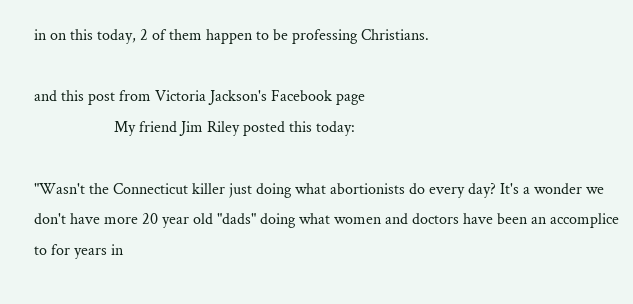in on this today, 2 of them happen to be professing Christians.

and this post from Victoria Jackson's Facebook page
                    My friend Jim Riley posted this today:

"Wasn't the Connecticut killer just doing what abortionists do every day? It's a wonder we don't have more 20 year old "dads" doing what women and doctors have been an accomplice to for years in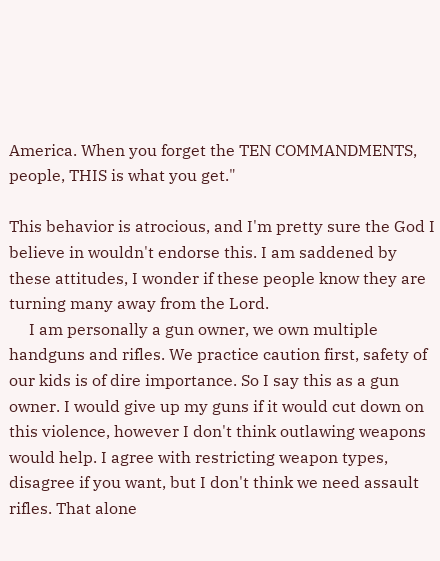America. When you forget the TEN COMMANDMENTS, people, THIS is what you get."

This behavior is atrocious, and I'm pretty sure the God I believe in wouldn't endorse this. I am saddened by these attitudes, I wonder if these people know they are turning many away from the Lord.
     I am personally a gun owner, we own multiple handguns and rifles. We practice caution first, safety of our kids is of dire importance. So I say this as a gun owner. I would give up my guns if it would cut down on this violence, however I don't think outlawing weapons would help. I agree with restricting weapon types, disagree if you want, but I don't think we need assault rifles. That alone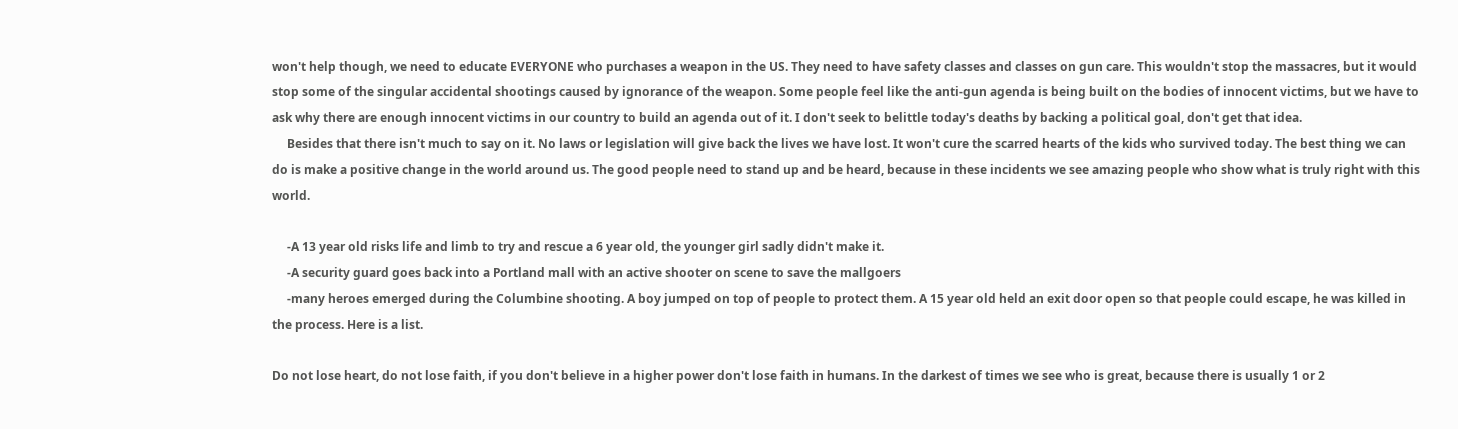won't help though, we need to educate EVERYONE who purchases a weapon in the US. They need to have safety classes and classes on gun care. This wouldn't stop the massacres, but it would stop some of the singular accidental shootings caused by ignorance of the weapon. Some people feel like the anti-gun agenda is being built on the bodies of innocent victims, but we have to ask why there are enough innocent victims in our country to build an agenda out of it. I don't seek to belittle today's deaths by backing a political goal, don't get that idea.
     Besides that there isn't much to say on it. No laws or legislation will give back the lives we have lost. It won't cure the scarred hearts of the kids who survived today. The best thing we can do is make a positive change in the world around us. The good people need to stand up and be heard, because in these incidents we see amazing people who show what is truly right with this world.

     -A 13 year old risks life and limb to try and rescue a 6 year old, the younger girl sadly didn't make it.
     -A security guard goes back into a Portland mall with an active shooter on scene to save the mallgoers
     -many heroes emerged during the Columbine shooting. A boy jumped on top of people to protect them. A 15 year old held an exit door open so that people could escape, he was killed in the process. Here is a list.

Do not lose heart, do not lose faith, if you don't believe in a higher power don't lose faith in humans. In the darkest of times we see who is great, because there is usually 1 or 2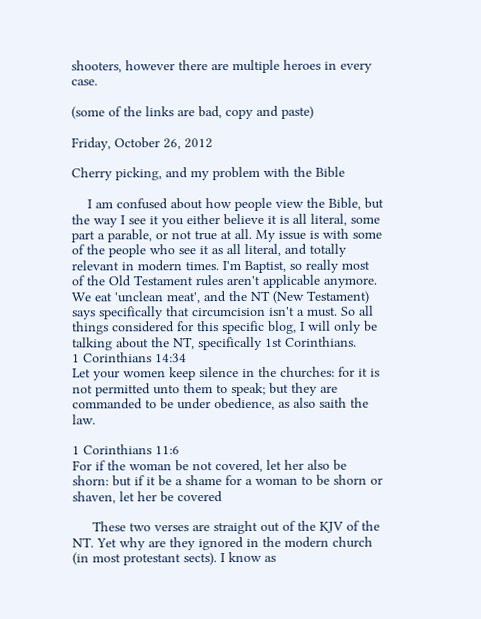shooters, however there are multiple heroes in every case.

(some of the links are bad, copy and paste)

Friday, October 26, 2012

Cherry picking, and my problem with the Bible

    I am confused about how people view the Bible, but the way I see it you either believe it is all literal, some part a parable, or not true at all. My issue is with some of the people who see it as all literal, and totally relevant in modern times. I'm Baptist, so really most of the Old Testament rules aren't applicable anymore. We eat 'unclean meat', and the NT (New Testament) says specifically that circumcision isn't a must. So all things considered for this specific blog, I will only be talking about the NT, specifically 1st Corinthians.
1 Corinthians 14:34
Let your women keep silence in the churches: for it is not permitted unto them to speak; but they are commanded to be under obedience, as also saith the law.

1 Corinthians 11:6
For if the woman be not covered, let her also be shorn: but if it be a shame for a woman to be shorn or shaven, let her be covered

     These two verses are straight out of the KJV of the NT. Yet why are they ignored in the modern church (in most protestant sects). I know as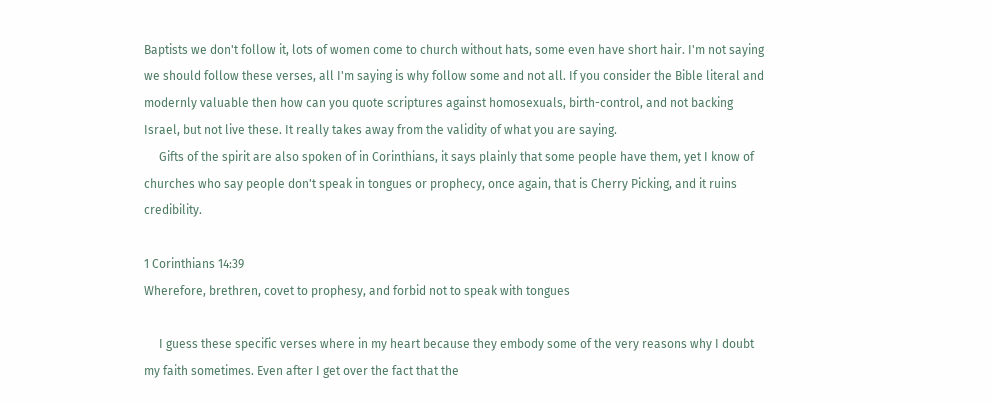Baptists we don't follow it, lots of women come to church without hats, some even have short hair. I'm not saying we should follow these verses, all I'm saying is why follow some and not all. If you consider the Bible literal and modernly valuable then how can you quote scriptures against homosexuals, birth-control, and not backing Israel, but not live these. It really takes away from the validity of what you are saying.
     Gifts of the spirit are also spoken of in Corinthians, it says plainly that some people have them, yet I know of churches who say people don't speak in tongues or prophecy, once again, that is Cherry Picking, and it ruins credibility.

1 Corinthians 14:39
Wherefore, brethren, covet to prophesy, and forbid not to speak with tongues

     I guess these specific verses where in my heart because they embody some of the very reasons why I doubt my faith sometimes. Even after I get over the fact that the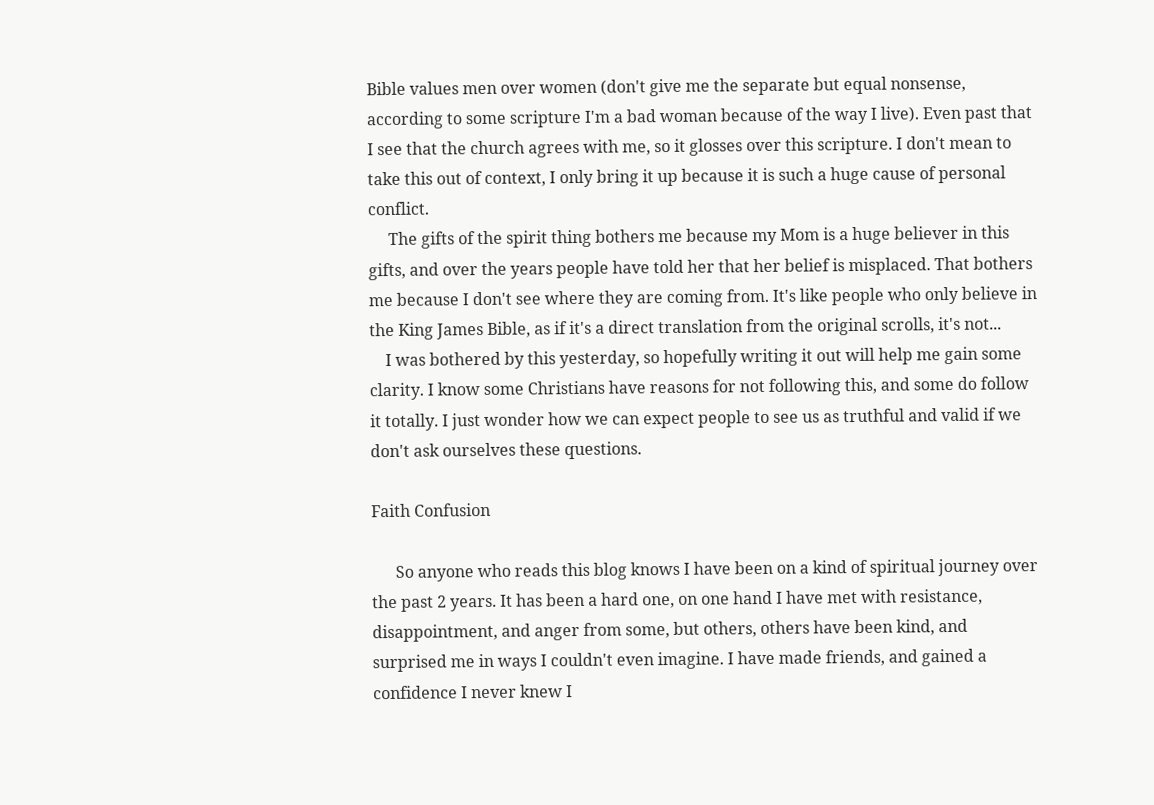Bible values men over women (don't give me the separate but equal nonsense, according to some scripture I'm a bad woman because of the way I live). Even past that I see that the church agrees with me, so it glosses over this scripture. I don't mean to take this out of context, I only bring it up because it is such a huge cause of personal conflict.
     The gifts of the spirit thing bothers me because my Mom is a huge believer in this gifts, and over the years people have told her that her belief is misplaced. That bothers me because I don't see where they are coming from. It's like people who only believe in the King James Bible, as if it's a direct translation from the original scrolls, it's not...
    I was bothered by this yesterday, so hopefully writing it out will help me gain some clarity. I know some Christians have reasons for not following this, and some do follow it totally. I just wonder how we can expect people to see us as truthful and valid if we don't ask ourselves these questions.

Faith Confusion

      So anyone who reads this blog knows I have been on a kind of spiritual journey over the past 2 years. It has been a hard one, on one hand I have met with resistance, disappointment, and anger from some, but others, others have been kind, and surprised me in ways I couldn't even imagine. I have made friends, and gained a confidence I never knew I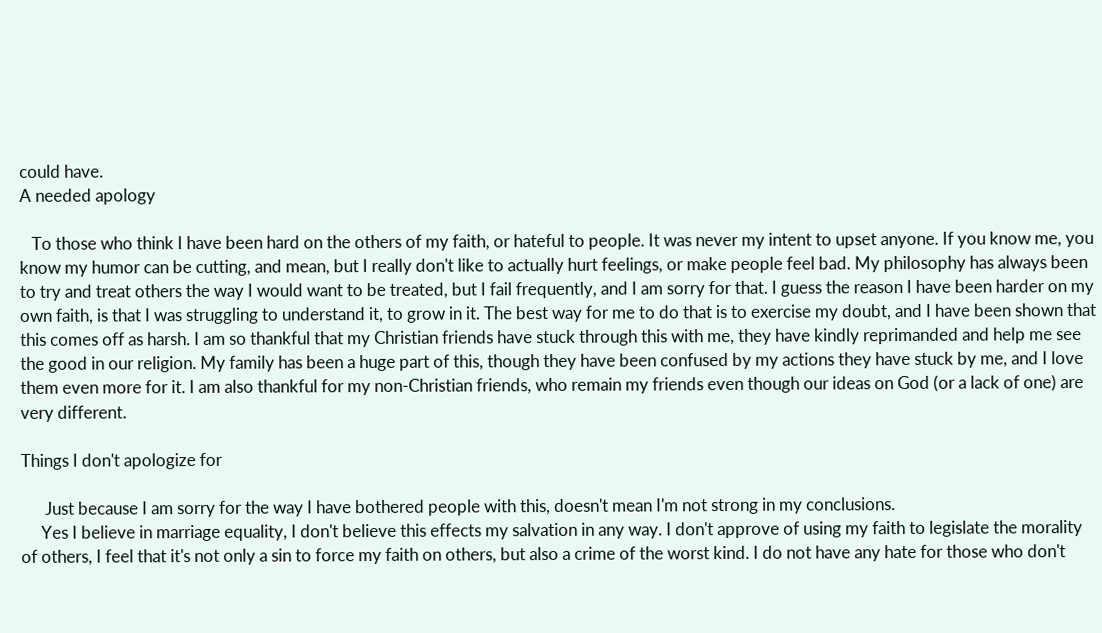could have.
A needed apology

   To those who think I have been hard on the others of my faith, or hateful to people. It was never my intent to upset anyone. If you know me, you know my humor can be cutting, and mean, but I really don't like to actually hurt feelings, or make people feel bad. My philosophy has always been to try and treat others the way I would want to be treated, but I fail frequently, and I am sorry for that. I guess the reason I have been harder on my own faith, is that I was struggling to understand it, to grow in it. The best way for me to do that is to exercise my doubt, and I have been shown that this comes off as harsh. I am so thankful that my Christian friends have stuck through this with me, they have kindly reprimanded and help me see the good in our religion. My family has been a huge part of this, though they have been confused by my actions they have stuck by me, and I love them even more for it. I am also thankful for my non-Christian friends, who remain my friends even though our ideas on God (or a lack of one) are very different.

Things I don't apologize for

      Just because I am sorry for the way I have bothered people with this, doesn't mean I'm not strong in my conclusions.
     Yes I believe in marriage equality, I don't believe this effects my salvation in any way. I don't approve of using my faith to legislate the morality of others, I feel that it's not only a sin to force my faith on others, but also a crime of the worst kind. I do not have any hate for those who don't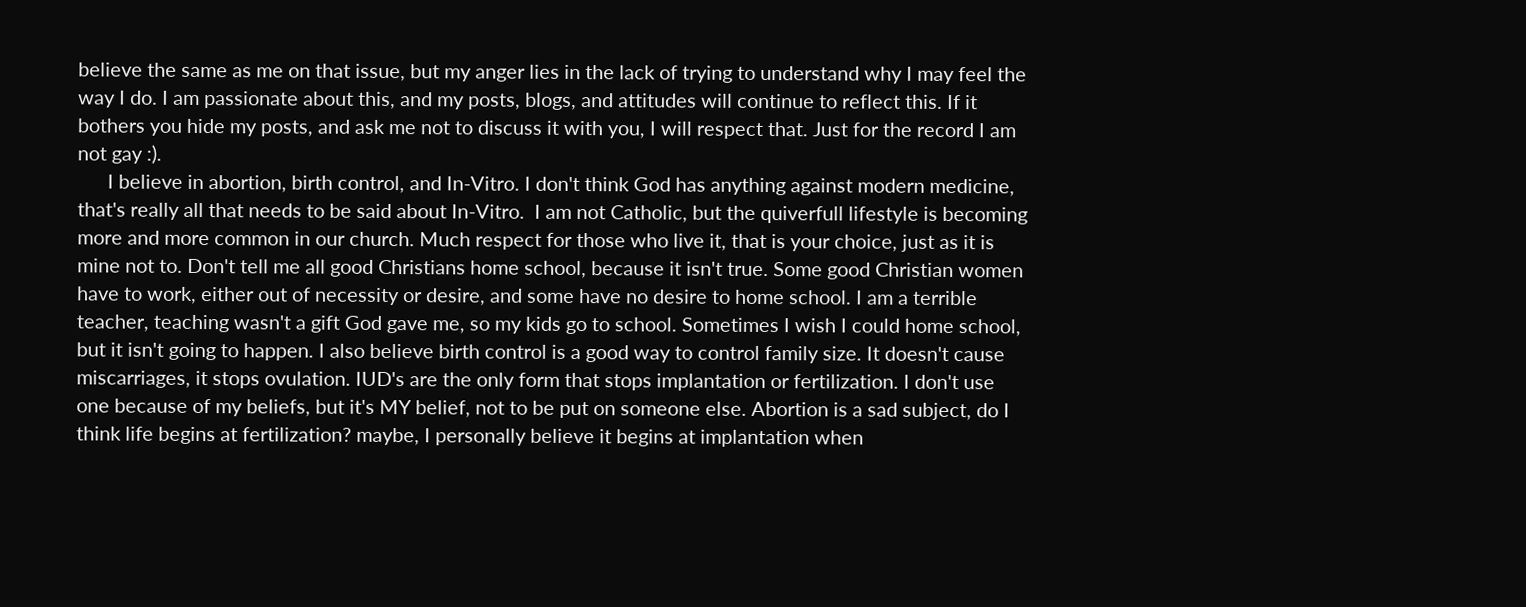believe the same as me on that issue, but my anger lies in the lack of trying to understand why I may feel the way I do. I am passionate about this, and my posts, blogs, and attitudes will continue to reflect this. If it bothers you hide my posts, and ask me not to discuss it with you, I will respect that. Just for the record I am not gay :).
      I believe in abortion, birth control, and In-Vitro. I don't think God has anything against modern medicine, that's really all that needs to be said about In-Vitro.  I am not Catholic, but the quiverfull lifestyle is becoming more and more common in our church. Much respect for those who live it, that is your choice, just as it is mine not to. Don't tell me all good Christians home school, because it isn't true. Some good Christian women have to work, either out of necessity or desire, and some have no desire to home school. I am a terrible teacher, teaching wasn't a gift God gave me, so my kids go to school. Sometimes I wish I could home school, but it isn't going to happen. I also believe birth control is a good way to control family size. It doesn't cause miscarriages, it stops ovulation. IUD's are the only form that stops implantation or fertilization. I don't use one because of my beliefs, but it's MY belief, not to be put on someone else. Abortion is a sad subject, do I think life begins at fertilization? maybe, I personally believe it begins at implantation when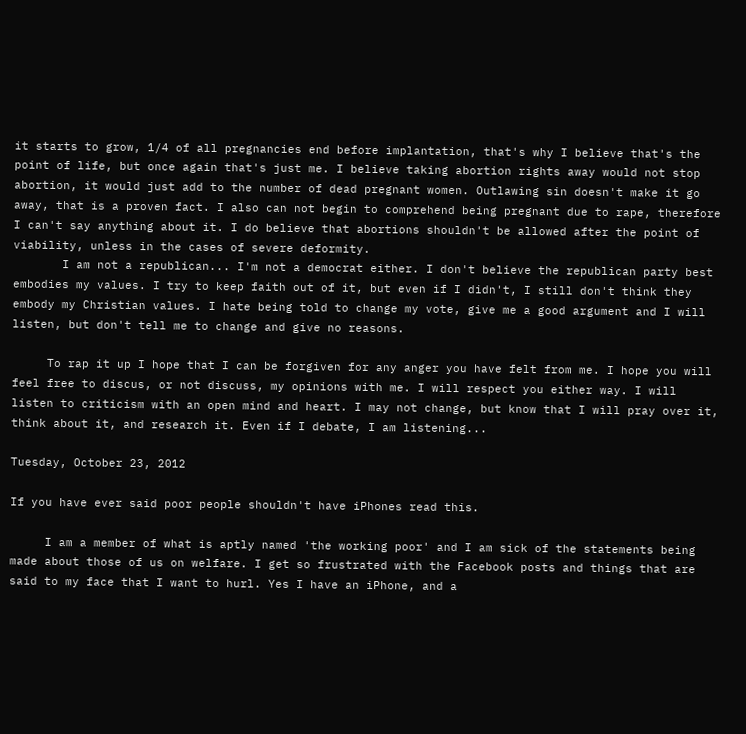it starts to grow, 1/4 of all pregnancies end before implantation, that's why I believe that's the point of life, but once again that's just me. I believe taking abortion rights away would not stop abortion, it would just add to the number of dead pregnant women. Outlawing sin doesn't make it go away, that is a proven fact. I also can not begin to comprehend being pregnant due to rape, therefore I can't say anything about it. I do believe that abortions shouldn't be allowed after the point of viability, unless in the cases of severe deformity.
       I am not a republican... I'm not a democrat either. I don't believe the republican party best embodies my values. I try to keep faith out of it, but even if I didn't, I still don't think they embody my Christian values. I hate being told to change my vote, give me a good argument and I will listen, but don't tell me to change and give no reasons.

     To rap it up I hope that I can be forgiven for any anger you have felt from me. I hope you will feel free to discus, or not discuss, my opinions with me. I will respect you either way. I will listen to criticism with an open mind and heart. I may not change, but know that I will pray over it, think about it, and research it. Even if I debate, I am listening...

Tuesday, October 23, 2012

If you have ever said poor people shouldn't have iPhones read this.

     I am a member of what is aptly named 'the working poor' and I am sick of the statements being made about those of us on welfare. I get so frustrated with the Facebook posts and things that are said to my face that I want to hurl. Yes I have an iPhone, and a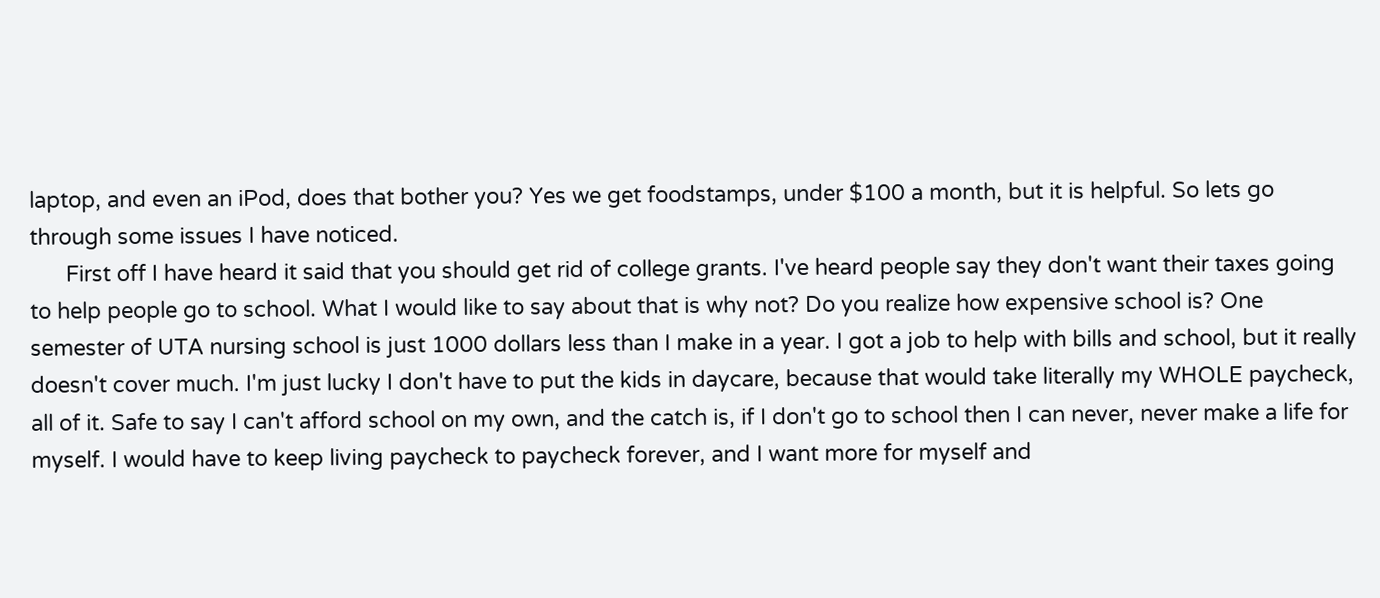laptop, and even an iPod, does that bother you? Yes we get foodstamps, under $100 a month, but it is helpful. So lets go through some issues I have noticed.
      First off I have heard it said that you should get rid of college grants. I've heard people say they don't want their taxes going to help people go to school. What I would like to say about that is why not? Do you realize how expensive school is? One semester of UTA nursing school is just 1000 dollars less than I make in a year. I got a job to help with bills and school, but it really doesn't cover much. I'm just lucky I don't have to put the kids in daycare, because that would take literally my WHOLE paycheck, all of it. Safe to say I can't afford school on my own, and the catch is, if I don't go to school then I can never, never make a life for myself. I would have to keep living paycheck to paycheck forever, and I want more for myself and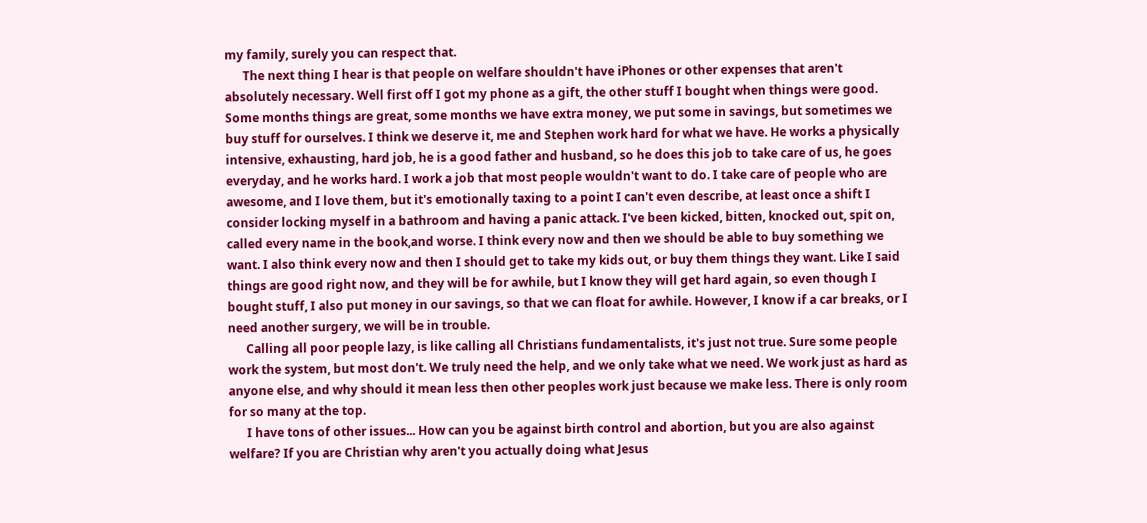my family, surely you can respect that.
      The next thing I hear is that people on welfare shouldn't have iPhones or other expenses that aren't absolutely necessary. Well first off I got my phone as a gift, the other stuff I bought when things were good. Some months things are great, some months we have extra money, we put some in savings, but sometimes we buy stuff for ourselves. I think we deserve it, me and Stephen work hard for what we have. He works a physically intensive, exhausting, hard job, he is a good father and husband, so he does this job to take care of us, he goes everyday, and he works hard. I work a job that most people wouldn't want to do. I take care of people who are awesome, and I love them, but it's emotionally taxing to a point I can't even describe, at least once a shift I consider locking myself in a bathroom and having a panic attack. I've been kicked, bitten, knocked out, spit on, called every name in the book,and worse. I think every now and then we should be able to buy something we want. I also think every now and then I should get to take my kids out, or buy them things they want. Like I said things are good right now, and they will be for awhile, but I know they will get hard again, so even though I bought stuff, I also put money in our savings, so that we can float for awhile. However, I know if a car breaks, or I need another surgery, we will be in trouble.
      Calling all poor people lazy, is like calling all Christians fundamentalists, it's just not true. Sure some people work the system, but most don't. We truly need the help, and we only take what we need. We work just as hard as anyone else, and why should it mean less then other peoples work just because we make less. There is only room for so many at the top.
      I have tons of other issues... How can you be against birth control and abortion, but you are also against welfare? If you are Christian why aren't you actually doing what Jesus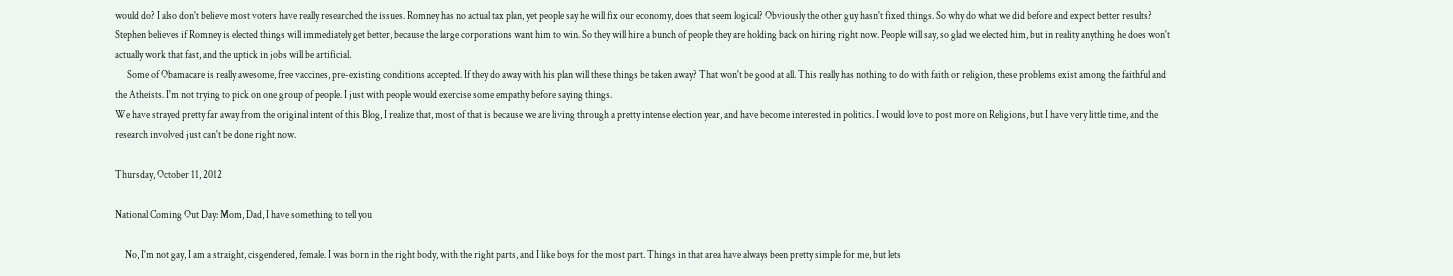would do? I also don't believe most voters have really researched the issues. Romney has no actual tax plan, yet people say he will fix our economy, does that seem logical? Obviously the other guy hasn't fixed things. So why do what we did before and expect better results? Stephen believes if Romney is elected things will immediately get better, because the large corporations want him to win. So they will hire a bunch of people they are holding back on hiring right now. People will say, so glad we elected him, but in reality anything he does won't actually work that fast, and the uptick in jobs will be artificial.
      Some of Obamacare is really awesome, free vaccines, pre-existing conditions accepted. If they do away with his plan will these things be taken away? That won't be good at all. This really has nothing to do with faith or religion, these problems exist among the faithful and the Atheists. I'm not trying to pick on one group of people. I just with people would exercise some empathy before saying things.
We have strayed pretty far away from the original intent of this Blog, I realize that, most of that is because we are living through a pretty intense election year, and have become interested in politics. I would love to post more on Religions, but I have very little time, and the research involved just can't be done right now.

Thursday, October 11, 2012

National Coming Out Day: Mom, Dad, I have something to tell you

     No, I'm not gay, I am a straight, cisgendered, female. I was born in the right body, with the right parts, and I like boys for the most part. Things in that area have always been pretty simple for me, but lets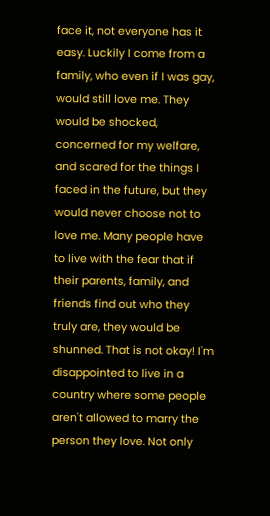face it, not everyone has it easy. Luckily I come from a family, who even if I was gay, would still love me. They would be shocked, concerned for my welfare, and scared for the things I faced in the future, but they would never choose not to love me. Many people have to live with the fear that if their parents, family, and friends find out who they truly are, they would be shunned. That is not okay! I'm disappointed to live in a country where some people aren't allowed to marry the person they love. Not only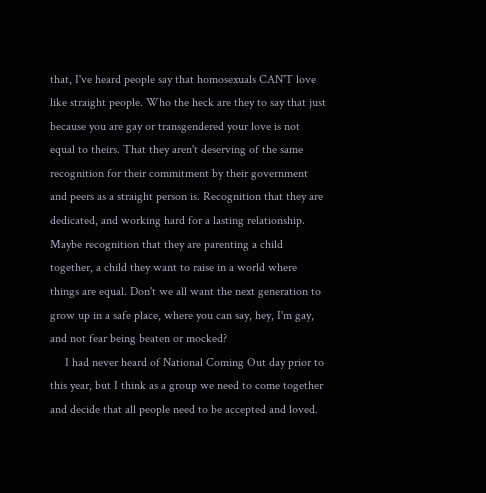that, I've heard people say that homosexuals CAN'T love like straight people. Who the heck are they to say that just because you are gay or transgendered your love is not equal to theirs. That they aren't deserving of the same recognition for their commitment by their government and peers as a straight person is. Recognition that they are dedicated, and working hard for a lasting relationship. Maybe recognition that they are parenting a child together, a child they want to raise in a world where things are equal. Don't we all want the next generation to grow up in a safe place, where you can say, hey, I'm gay, and not fear being beaten or mocked?
     I had never heard of National Coming Out day prior to this year, but I think as a group we need to come together and decide that all people need to be accepted and loved.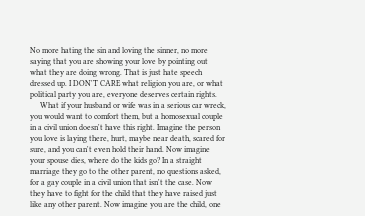No more hating the sin and loving the sinner, no more saying that you are showing your love by pointing out what they are doing wrong. That is just hate speech dressed up. I DON'T CARE what religion you are, or what political party you are, everyone deserves certain rights.
     What if your husband or wife was in a serious car wreck, you would want to comfort them, but a homosexual couple in a civil union doesn't have this right. Imagine the person you love is laying there, hurt, maybe near death, scared for sure, and you can't even hold their hand. Now imagine your spouse dies, where do the kids go? In a straight marriage they go to the other parent, no questions asked, for a gay couple in a civil union that isn't the case. Now they have to fight for the child that they have raised just like any other parent. Now imagine you are the child, one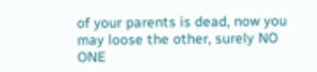of your parents is dead, now you may loose the other, surely NO ONE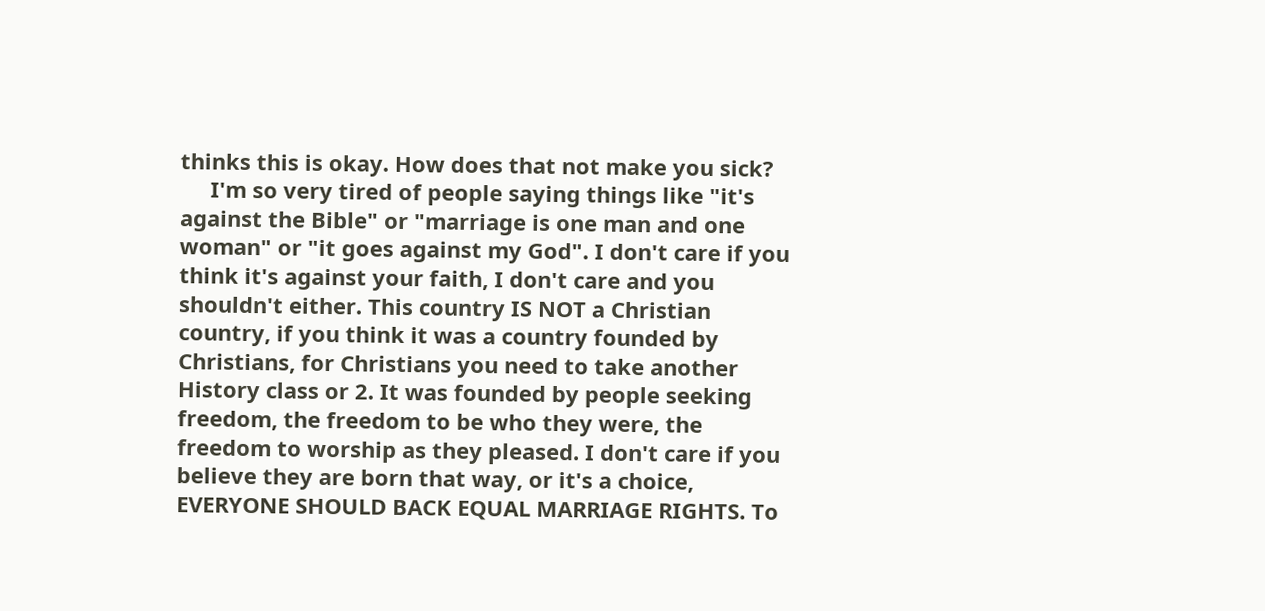thinks this is okay. How does that not make you sick?
     I'm so very tired of people saying things like "it's against the Bible" or "marriage is one man and one woman" or "it goes against my God". I don't care if you think it's against your faith, I don't care and you shouldn't either. This country IS NOT a Christian country, if you think it was a country founded by Christians, for Christians you need to take another History class or 2. It was founded by people seeking freedom, the freedom to be who they were, the freedom to worship as they pleased. I don't care if you believe they are born that way, or it's a choice, EVERYONE SHOULD BACK EQUAL MARRIAGE RIGHTS. To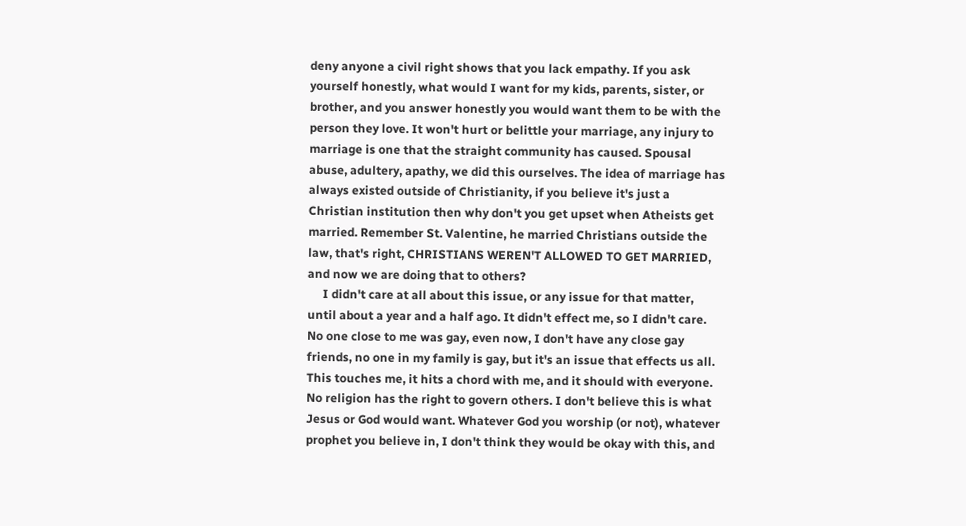deny anyone a civil right shows that you lack empathy. If you ask yourself honestly, what would I want for my kids, parents, sister, or brother, and you answer honestly you would want them to be with the person they love. It won't hurt or belittle your marriage, any injury to marriage is one that the straight community has caused. Spousal abuse, adultery, apathy, we did this ourselves. The idea of marriage has always existed outside of Christianity, if you believe it's just a Christian institution then why don't you get upset when Atheists get married. Remember St. Valentine, he married Christians outside the law, that's right, CHRISTIANS WEREN'T ALLOWED TO GET MARRIED, and now we are doing that to others?
     I didn't care at all about this issue, or any issue for that matter, until about a year and a half ago. It didn't effect me, so I didn't care. No one close to me was gay, even now, I don't have any close gay friends, no one in my family is gay, but it's an issue that effects us all. This touches me, it hits a chord with me, and it should with everyone. No religion has the right to govern others. I don't believe this is what Jesus or God would want. Whatever God you worship (or not), whatever prophet you believe in, I don't think they would be okay with this, and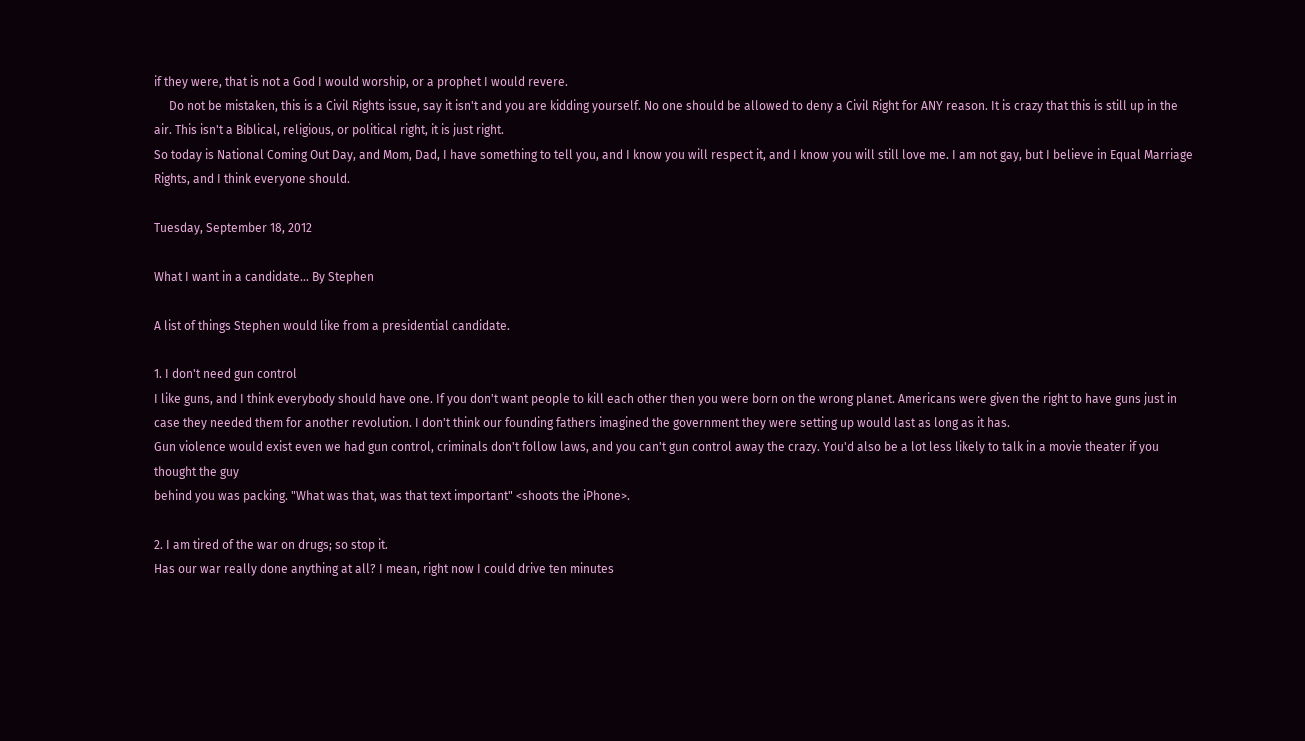if they were, that is not a God I would worship, or a prophet I would revere.
     Do not be mistaken, this is a Civil Rights issue, say it isn't and you are kidding yourself. No one should be allowed to deny a Civil Right for ANY reason. It is crazy that this is still up in the air. This isn't a Biblical, religious, or political right, it is just right.
So today is National Coming Out Day, and Mom, Dad, I have something to tell you, and I know you will respect it, and I know you will still love me. I am not gay, but I believe in Equal Marriage Rights, and I think everyone should.

Tuesday, September 18, 2012

What I want in a candidate... By Stephen

A list of things Stephen would like from a presidential candidate.

1. I don't need gun control
I like guns, and I think everybody should have one. If you don't want people to kill each other then you were born on the wrong planet. Americans were given the right to have guns just in case they needed them for another revolution. I don't think our founding fathers imagined the government they were setting up would last as long as it has.
Gun violence would exist even we had gun control, criminals don't follow laws, and you can't gun control away the crazy. You'd also be a lot less likely to talk in a movie theater if you thought the guy
behind you was packing. "What was that, was that text important" <shoots the iPhone>.

2. I am tired of the war on drugs; so stop it.
Has our war really done anything at all? I mean, right now I could drive ten minutes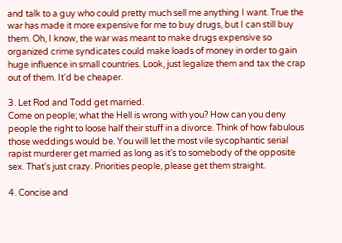and talk to a guy who could pretty much sell me anything I want. True the war has made it more expensive for me to buy drugs, but I can still buy them. Oh, I know, the war was meant to make drugs expensive so organized crime syndicates could make loads of money in order to gain huge influence in small countries. Look, just legalize them and tax the crap out of them. It'd be cheaper.

3. Let Rod and Todd get married.
Come on people; what the Hell is wrong with you? How can you deny people the right to loose half their stuff in a divorce. Think of how fabulous those weddings would be. You will let the most vile sycophantic serial rapist murderer get married as long as it's to somebody of the opposite sex. That's just crazy. Priorities people, please get them straight.

4. Concise and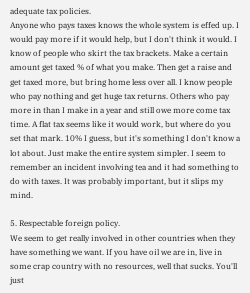adequate tax policies.
Anyone who pays taxes knows the whole system is effed up. I would pay more if it would help, but I don't think it would. I know of people who skirt the tax brackets. Make a certain amount get taxed % of what you make. Then get a raise and get taxed more, but bring home less over all. I know people who pay nothing and get huge tax returns. Others who pay more in than I make in a year and still owe more come tax time. A flat tax seems like it would work, but where do you set that mark. 10% I guess, but it's something I don't know a lot about. Just make the entire system simpler. I seem to remember an incident involving tea and it had something to do with taxes. It was probably important, but it slips my mind.

5. Respectable foreign policy.
We seem to get really involved in other countries when they have something we want. If you have oil we are in, live in some crap country with no resources, well that sucks. You'll just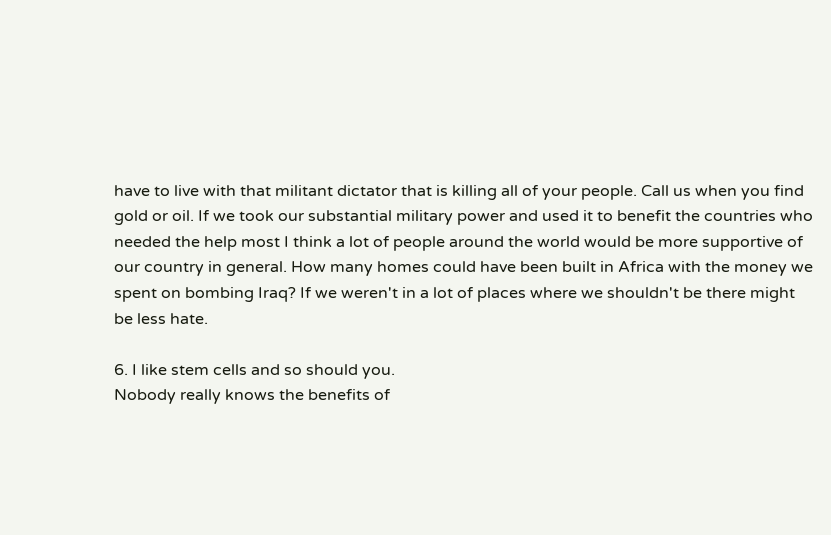have to live with that militant dictator that is killing all of your people. Call us when you find gold or oil. If we took our substantial military power and used it to benefit the countries who needed the help most I think a lot of people around the world would be more supportive of our country in general. How many homes could have been built in Africa with the money we spent on bombing Iraq? If we weren't in a lot of places where we shouldn't be there might be less hate.

6. I like stem cells and so should you.
Nobody really knows the benefits of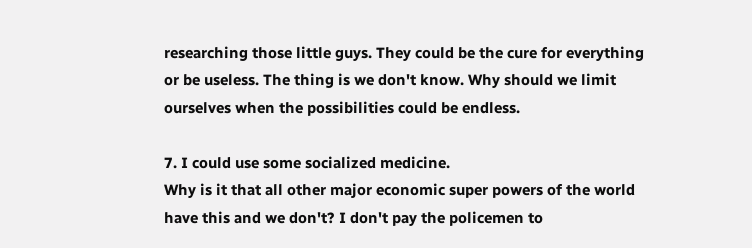researching those little guys. They could be the cure for everything or be useless. The thing is we don't know. Why should we limit ourselves when the possibilities could be endless.

7. I could use some socialized medicine.
Why is it that all other major economic super powers of the world have this and we don't? I don't pay the policemen to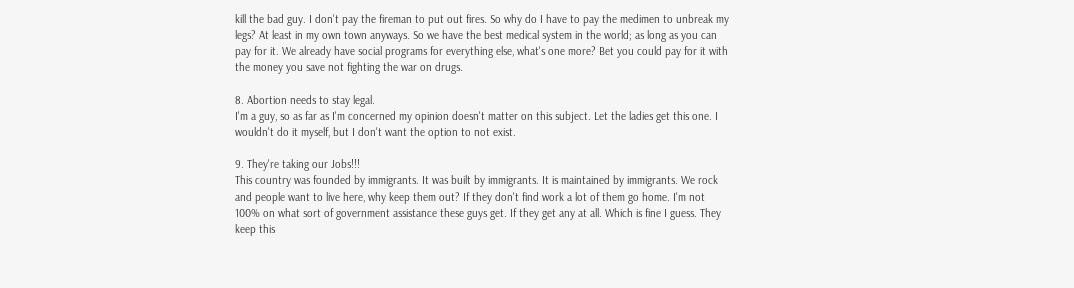kill the bad guy. I don't pay the fireman to put out fires. So why do I have to pay the medimen to unbreak my legs? At least in my own town anyways. So we have the best medical system in the world; as long as you can pay for it. We already have social programs for everything else, what's one more? Bet you could pay for it with the money you save not fighting the war on drugs.

8. Abortion needs to stay legal.
I'm a guy, so as far as I'm concerned my opinion doesn't matter on this subject. Let the ladies get this one. I wouldn't do it myself, but I don't want the option to not exist.

9. They're taking our Jobs!!!
This country was founded by immigrants. It was built by immigrants. It is maintained by immigrants. We rock and people want to live here, why keep them out? If they don't find work a lot of them go home. I'm not 100% on what sort of government assistance these guys get. If they get any at all. Which is fine I guess. They keep this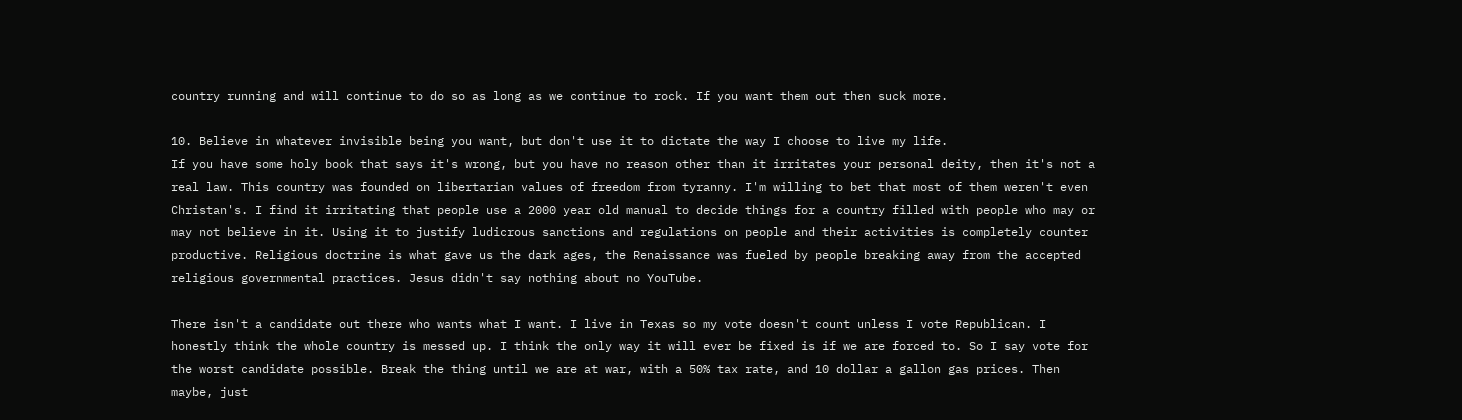country running and will continue to do so as long as we continue to rock. If you want them out then suck more.

10. Believe in whatever invisible being you want, but don't use it to dictate the way I choose to live my life.
If you have some holy book that says it's wrong, but you have no reason other than it irritates your personal deity, then it's not a real law. This country was founded on libertarian values of freedom from tyranny. I'm willing to bet that most of them weren't even Christan's. I find it irritating that people use a 2000 year old manual to decide things for a country filled with people who may or may not believe in it. Using it to justify ludicrous sanctions and regulations on people and their activities is completely counter productive. Religious doctrine is what gave us the dark ages, the Renaissance was fueled by people breaking away from the accepted religious governmental practices. Jesus didn't say nothing about no YouTube.

There isn't a candidate out there who wants what I want. I live in Texas so my vote doesn't count unless I vote Republican. I honestly think the whole country is messed up. I think the only way it will ever be fixed is if we are forced to. So I say vote for the worst candidate possible. Break the thing until we are at war, with a 50% tax rate, and 10 dollar a gallon gas prices. Then maybe, just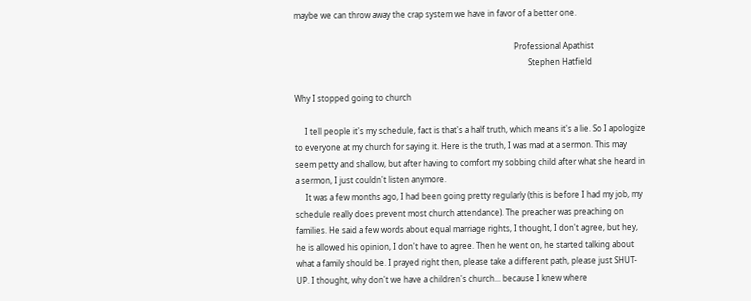maybe we can throw away the crap system we have in favor of a better one.

                                                                                                              Professional Apathist
                                                                                                                     Stephen Hatfield

Why I stopped going to church

     I tell people it's my schedule, fact is that's a half truth, which means it's a lie. So I apologize to everyone at my church for saying it. Here is the truth, I was mad at a sermon. This may seem petty and shallow, but after having to comfort my sobbing child after what she heard in a sermon, I just couldn't listen anymore.
     It was a few months ago, I had been going pretty regularly (this is before I had my job, my schedule really does prevent most church attendance). The preacher was preaching on families. He said a few words about equal marriage rights, I thought, I don't agree, but hey, he is allowed his opinion, I don't have to agree. Then he went on, he started talking about what a family should be. I prayed right then, please take a different path, please just SHUT-UP. I thought, why don't we have a children's church... because I knew where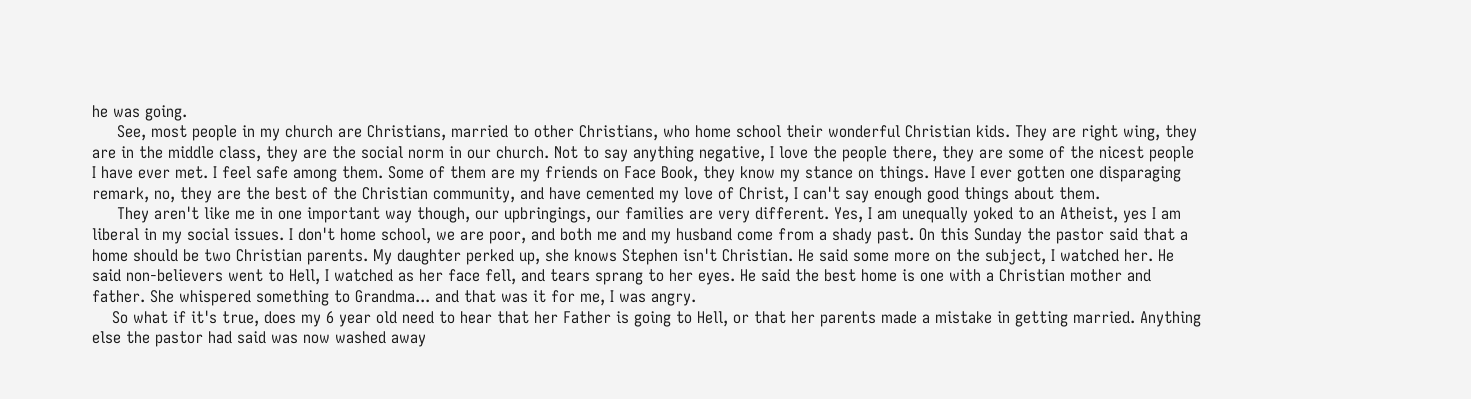he was going.
     See, most people in my church are Christians, married to other Christians, who home school their wonderful Christian kids. They are right wing, they are in the middle class, they are the social norm in our church. Not to say anything negative, I love the people there, they are some of the nicest people I have ever met. I feel safe among them. Some of them are my friends on Face Book, they know my stance on things. Have I ever gotten one disparaging remark, no, they are the best of the Christian community, and have cemented my love of Christ, I can't say enough good things about them.
     They aren't like me in one important way though, our upbringings, our families are very different. Yes, I am unequally yoked to an Atheist, yes I am liberal in my social issues. I don't home school, we are poor, and both me and my husband come from a shady past. On this Sunday the pastor said that a home should be two Christian parents. My daughter perked up, she knows Stephen isn't Christian. He said some more on the subject, I watched her. He said non-believers went to Hell, I watched as her face fell, and tears sprang to her eyes. He said the best home is one with a Christian mother and father. She whispered something to Grandma... and that was it for me, I was angry.
    So what if it's true, does my 6 year old need to hear that her Father is going to Hell, or that her parents made a mistake in getting married. Anything else the pastor had said was now washed away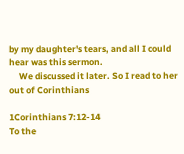by my daughter's tears, and all I could hear was this sermon.
     We discussed it later. So I read to her out of Corinthians

1Corinthians 7:12-14
To the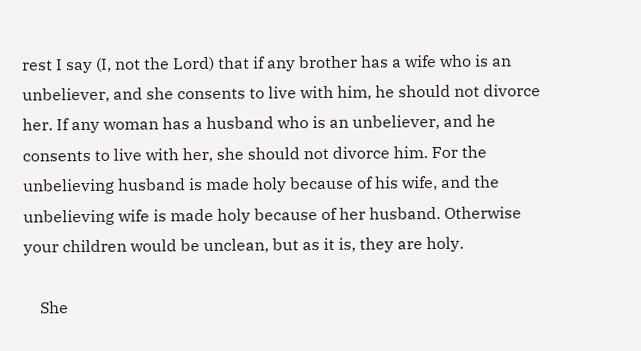rest I say (I, not the Lord) that if any brother has a wife who is an unbeliever, and she consents to live with him, he should not divorce her. If any woman has a husband who is an unbeliever, and he consents to live with her, she should not divorce him. For the unbelieving husband is made holy because of his wife, and the unbelieving wife is made holy because of her husband. Otherwise your children would be unclean, but as it is, they are holy.

    She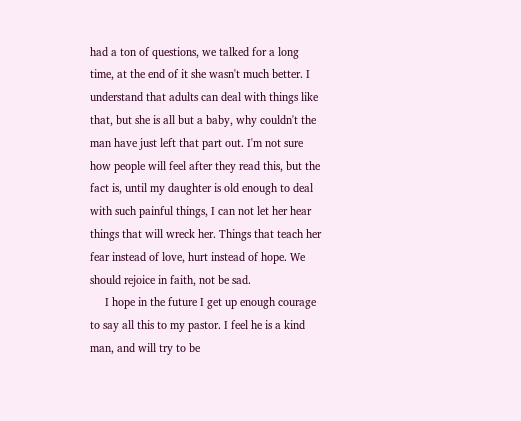had a ton of questions, we talked for a long time, at the end of it she wasn't much better. I understand that adults can deal with things like that, but she is all but a baby, why couldn't the man have just left that part out. I'm not sure how people will feel after they read this, but the fact is, until my daughter is old enough to deal with such painful things, I can not let her hear things that will wreck her. Things that teach her fear instead of love, hurt instead of hope. We should rejoice in faith, not be sad.
     I hope in the future I get up enough courage to say all this to my pastor. I feel he is a kind man, and will try to be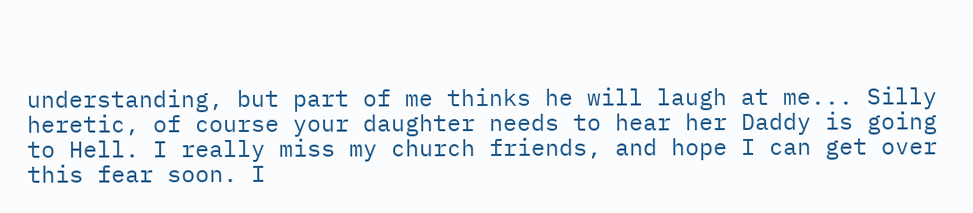understanding, but part of me thinks he will laugh at me... Silly heretic, of course your daughter needs to hear her Daddy is going to Hell. I really miss my church friends, and hope I can get over this fear soon. I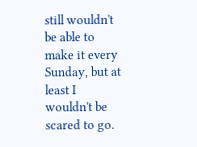still wouldn't be able to make it every Sunday, but at least I wouldn't be scared to go.